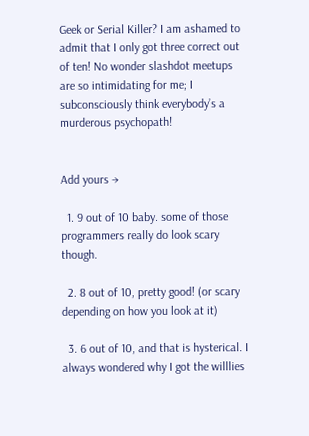Geek or Serial Killer? I am ashamed to admit that I only got three correct out of ten! No wonder slashdot meetups are so intimidating for me; I subconsciously think everybody’s a murderous psychopath!


Add yours →

  1. 9 out of 10 baby. some of those programmers really do look scary though.

  2. 8 out of 10, pretty good! (or scary depending on how you look at it)

  3. 6 out of 10, and that is hysterical. I always wondered why I got the willlies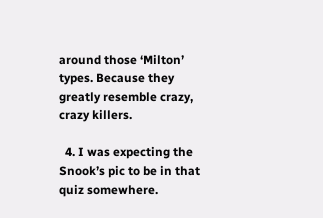around those ‘Milton’ types. Because they greatly resemble crazy, crazy killers.

  4. I was expecting the Snook’s pic to be in that quiz somewhere.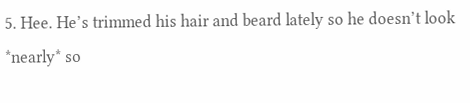5. Hee. He’s trimmed his hair and beard lately so he doesn’t look *nearly* so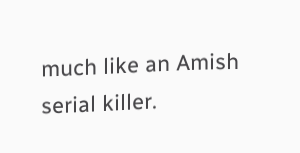much like an Amish serial killer.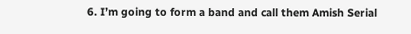6. I’m going to form a band and call them Amish Serial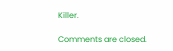Killer.

Comments are closed.